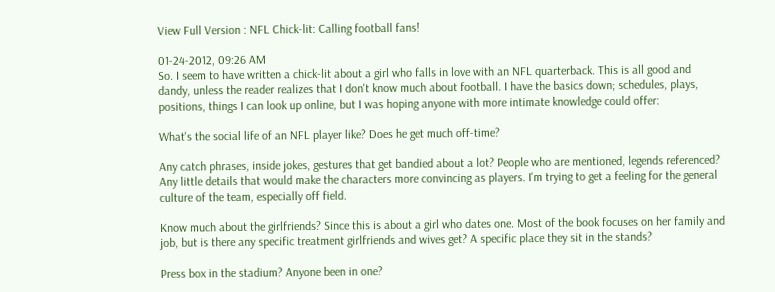View Full Version : NFL Chick-lit: Calling football fans!

01-24-2012, 09:26 AM
So. I seem to have written a chick-lit about a girl who falls in love with an NFL quarterback. This is all good and dandy, unless the reader realizes that I don't know much about football. I have the basics down; schedules, plays, positions, things I can look up online, but I was hoping anyone with more intimate knowledge could offer:

What's the social life of an NFL player like? Does he get much off-time?

Any catch phrases, inside jokes, gestures that get bandied about a lot? People who are mentioned, legends referenced? Any little details that would make the characters more convincing as players. I'm trying to get a feeling for the general culture of the team, especially off field.

Know much about the girlfriends? Since this is about a girl who dates one. Most of the book focuses on her family and job, but is there any specific treatment girlfriends and wives get? A specific place they sit in the stands?

Press box in the stadium? Anyone been in one?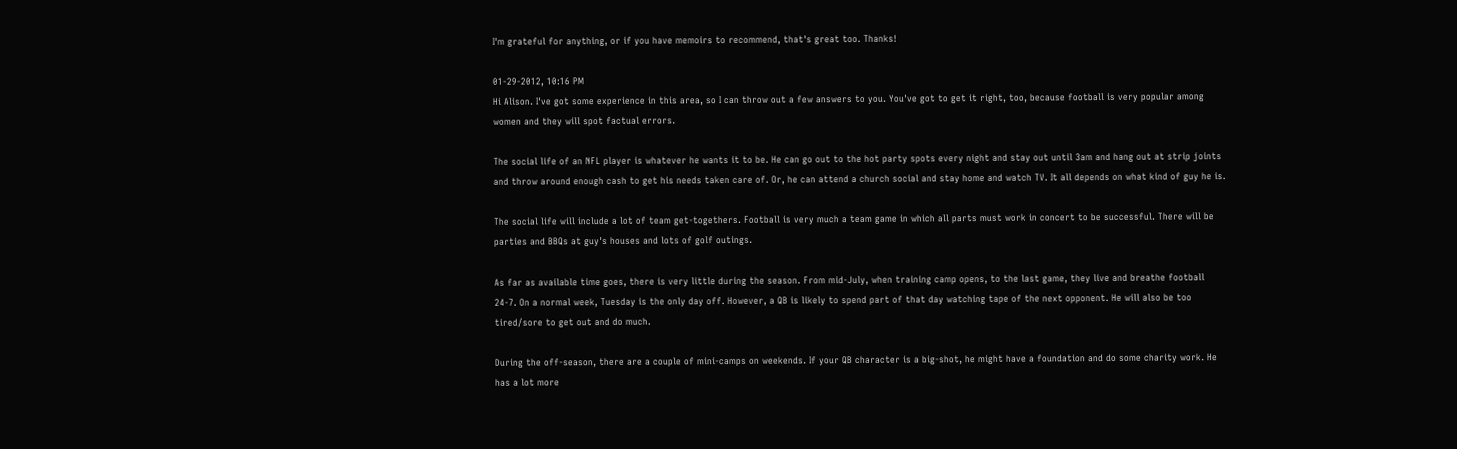I'm grateful for anything, or if you have memoirs to recommend, that's great too. Thanks!

01-29-2012, 10:16 PM
Hi Alison. I've got some experience in this area, so I can throw out a few answers to you. You've got to get it right, too, because football is very popular among women and they will spot factual errors.

The social life of an NFL player is whatever he wants it to be. He can go out to the hot party spots every night and stay out until 3am and hang out at strip joints and throw around enough cash to get his needs taken care of. Or, he can attend a church social and stay home and watch TV. It all depends on what kind of guy he is.

The social life will include a lot of team get-togethers. Football is very much a team game in which all parts must work in concert to be successful. There will be parties and BBQs at guy's houses and lots of golf outings.

As far as available time goes, there is very little during the season. From mid-July, when training camp opens, to the last game, they live and breathe football 24-7. On a normal week, Tuesday is the only day off. However, a QB is likely to spend part of that day watching tape of the next opponent. He will also be too tired/sore to get out and do much.

During the off-season, there are a couple of mini-camps on weekends. If your QB character is a big-shot, he might have a foundation and do some charity work. He has a lot more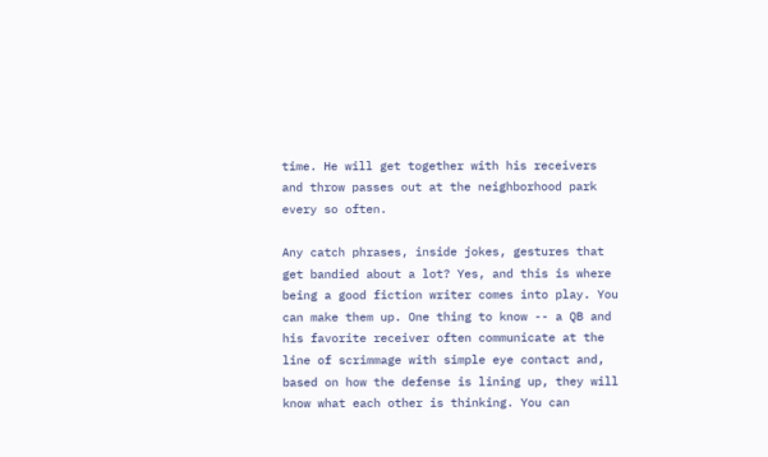time. He will get together with his receivers and throw passes out at the neighborhood park every so often.

Any catch phrases, inside jokes, gestures that get bandied about a lot? Yes, and this is where being a good fiction writer comes into play. You can make them up. One thing to know -- a QB and his favorite receiver often communicate at the line of scrimmage with simple eye contact and, based on how the defense is lining up, they will know what each other is thinking. You can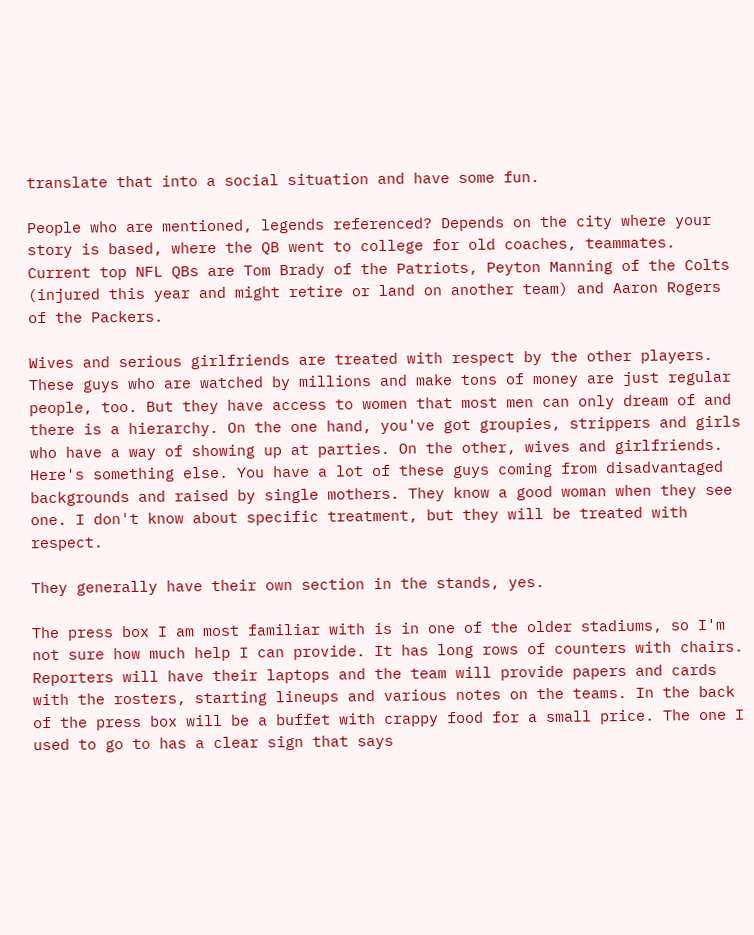translate that into a social situation and have some fun.

People who are mentioned, legends referenced? Depends on the city where your story is based, where the QB went to college for old coaches, teammates. Current top NFL QBs are Tom Brady of the Patriots, Peyton Manning of the Colts (injured this year and might retire or land on another team) and Aaron Rogers of the Packers.

Wives and serious girlfriends are treated with respect by the other players. These guys who are watched by millions and make tons of money are just regular people, too. But they have access to women that most men can only dream of and there is a hierarchy. On the one hand, you've got groupies, strippers and girls who have a way of showing up at parties. On the other, wives and girlfriends. Here's something else. You have a lot of these guys coming from disadvantaged backgrounds and raised by single mothers. They know a good woman when they see one. I don't know about specific treatment, but they will be treated with respect.

They generally have their own section in the stands, yes.

The press box I am most familiar with is in one of the older stadiums, so I'm not sure how much help I can provide. It has long rows of counters with chairs. Reporters will have their laptops and the team will provide papers and cards with the rosters, starting lineups and various notes on the teams. In the back of the press box will be a buffet with crappy food for a small price. The one I used to go to has a clear sign that says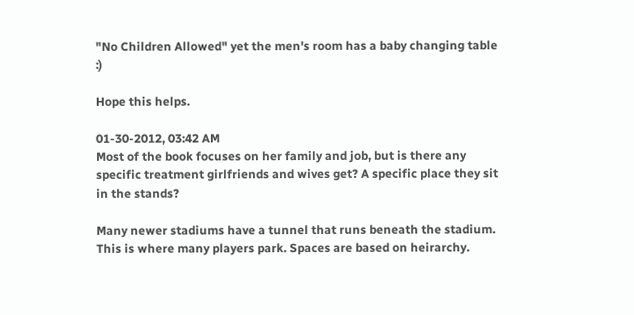"No Children Allowed" yet the men's room has a baby changing table :)

Hope this helps.

01-30-2012, 03:42 AM
Most of the book focuses on her family and job, but is there any specific treatment girlfriends and wives get? A specific place they sit in the stands?

Many newer stadiums have a tunnel that runs beneath the stadium. This is where many players park. Spaces are based on heirarchy.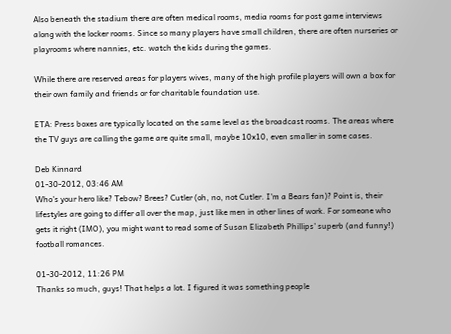Also beneath the stadium there are often medical rooms, media rooms for post game interviews along with the locker rooms. Since so many players have small children, there are often nurseries or playrooms where nannies, etc. watch the kids during the games.

While there are reserved areas for players wives, many of the high profile players will own a box for their own family and friends or for charitable foundation use.

ETA: Press boxes are typically located on the same level as the broadcast rooms. The areas where the TV guys are calling the game are quite small, maybe 10x10, even smaller in some cases.

Deb Kinnard
01-30-2012, 03:46 AM
Who's your hero like? Tebow? Brees? Cutler (oh, no, not Cutler. I'm a Bears fan)? Point is, their lifestyles are going to differ all over the map, just like men in other lines of work. For someone who gets it right (IMO), you might want to read some of Susan Elizabeth Phillips' superb (and funny!) football romances.

01-30-2012, 11:26 PM
Thanks so much, guys! That helps a lot. I figured it was something people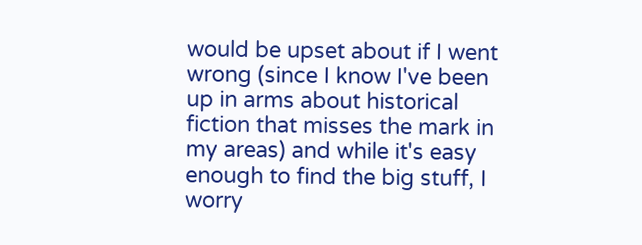would be upset about if I went wrong (since I know I've been up in arms about historical fiction that misses the mark in my areas) and while it's easy enough to find the big stuff, I worry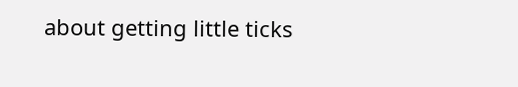about getting little ticks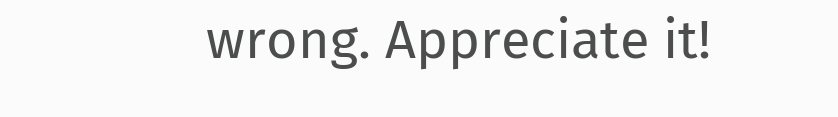wrong. Appreciate it!